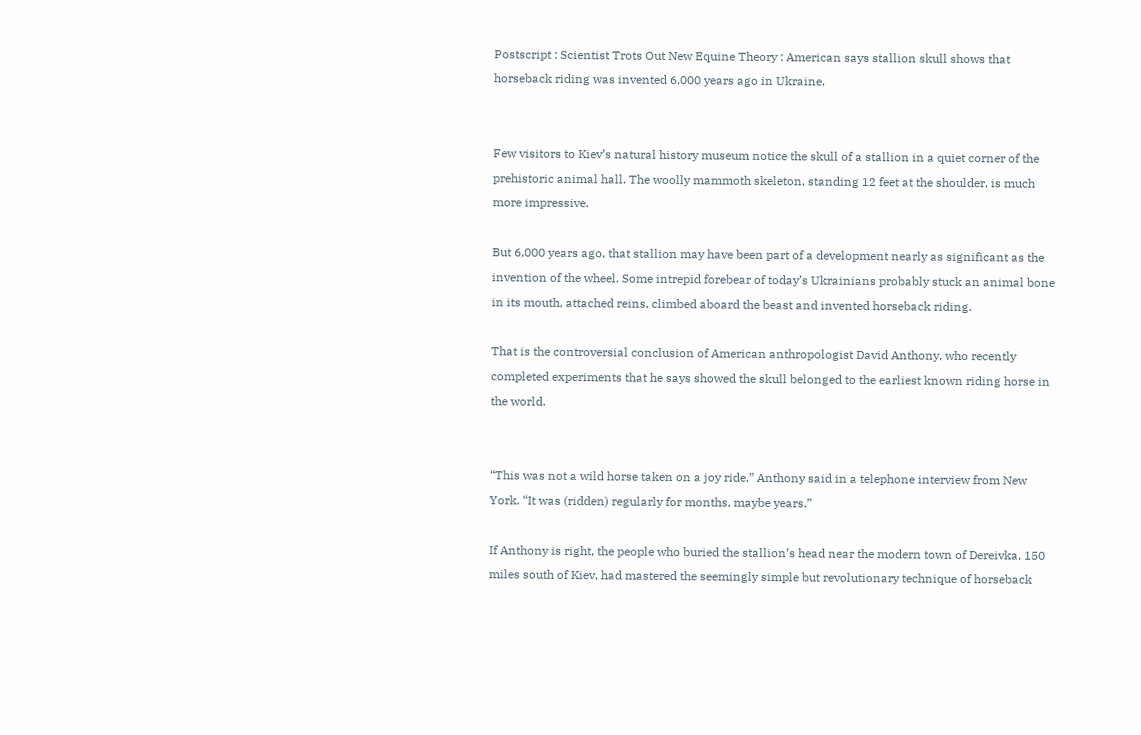Postscript : Scientist Trots Out New Equine Theory : American says stallion skull shows that horseback riding was invented 6,000 years ago in Ukraine.


Few visitors to Kiev’s natural history museum notice the skull of a stallion in a quiet corner of the prehistoric animal hall. The woolly mammoth skeleton, standing 12 feet at the shoulder, is much more impressive.

But 6,000 years ago, that stallion may have been part of a development nearly as significant as the invention of the wheel. Some intrepid forebear of today’s Ukrainians probably stuck an animal bone in its mouth, attached reins, climbed aboard the beast and invented horseback riding.

That is the controversial conclusion of American anthropologist David Anthony, who recently completed experiments that he says showed the skull belonged to the earliest known riding horse in the world.


“This was not a wild horse taken on a joy ride,” Anthony said in a telephone interview from New York. “It was (ridden) regularly for months, maybe years.”

If Anthony is right, the people who buried the stallion’s head near the modern town of Dereivka, 150 miles south of Kiev, had mastered the seemingly simple but revolutionary technique of horseback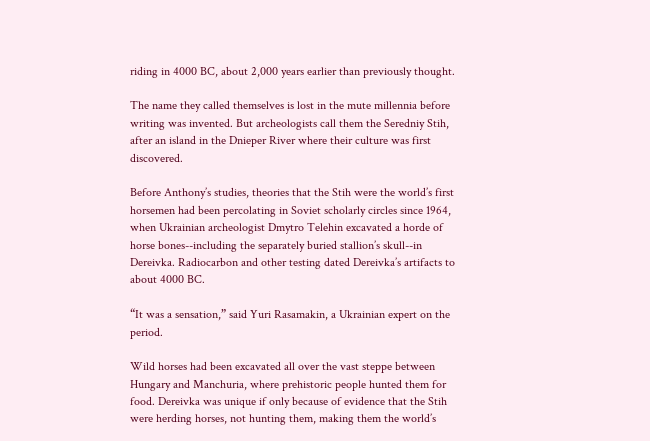riding in 4000 BC, about 2,000 years earlier than previously thought.

The name they called themselves is lost in the mute millennia before writing was invented. But archeologists call them the Seredniy Stih, after an island in the Dnieper River where their culture was first discovered.

Before Anthony’s studies, theories that the Stih were the world’s first horsemen had been percolating in Soviet scholarly circles since 1964, when Ukrainian archeologist Dmytro Telehin excavated a horde of horse bones--including the separately buried stallion’s skull--in Dereivka. Radiocarbon and other testing dated Dereivka’s artifacts to about 4000 BC.

“It was a sensation,” said Yuri Rasamakin, a Ukrainian expert on the period.

Wild horses had been excavated all over the vast steppe between Hungary and Manchuria, where prehistoric people hunted them for food. Dereivka was unique if only because of evidence that the Stih were herding horses, not hunting them, making them the world’s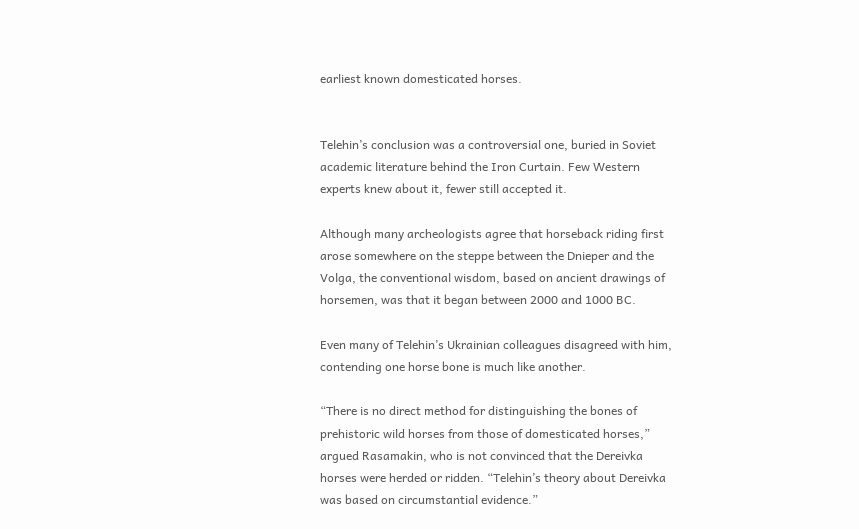earliest known domesticated horses.


Telehin’s conclusion was a controversial one, buried in Soviet academic literature behind the Iron Curtain. Few Western experts knew about it, fewer still accepted it.

Although many archeologists agree that horseback riding first arose somewhere on the steppe between the Dnieper and the Volga, the conventional wisdom, based on ancient drawings of horsemen, was that it began between 2000 and 1000 BC.

Even many of Telehin’s Ukrainian colleagues disagreed with him, contending one horse bone is much like another.

“There is no direct method for distinguishing the bones of prehistoric wild horses from those of domesticated horses,” argued Rasamakin, who is not convinced that the Dereivka horses were herded or ridden. “Telehin’s theory about Dereivka was based on circumstantial evidence.”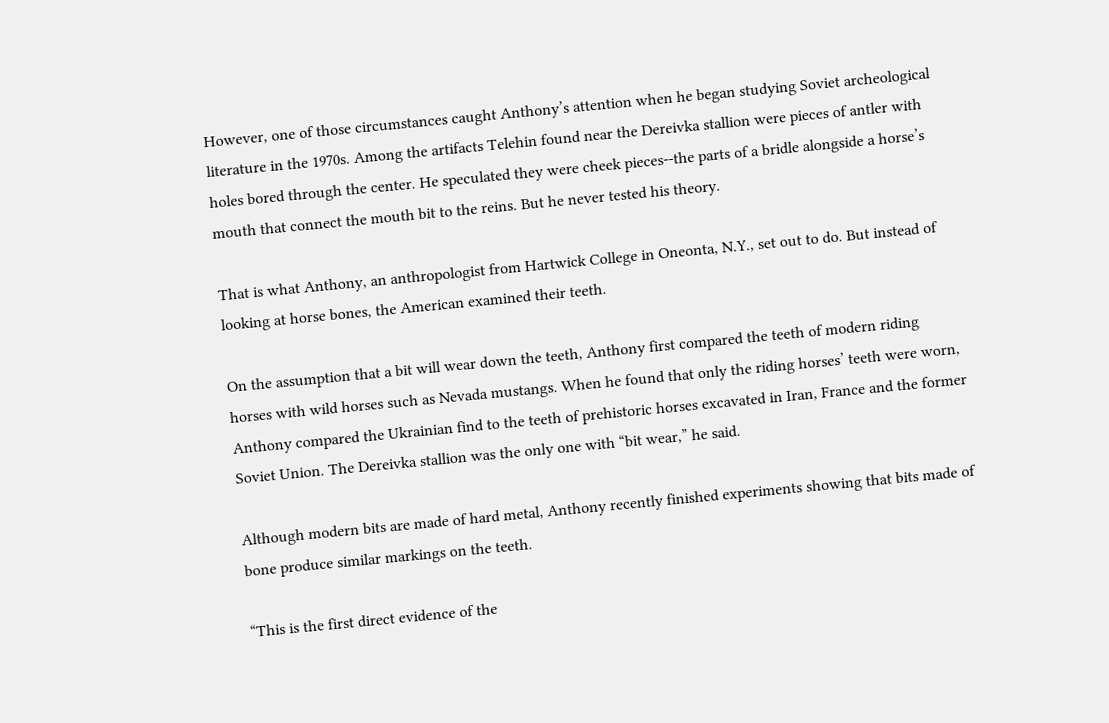However, one of those circumstances caught Anthony’s attention when he began studying Soviet archeological literature in the 1970s. Among the artifacts Telehin found near the Dereivka stallion were pieces of antler with holes bored through the center. He speculated they were cheek pieces--the parts of a bridle alongside a horse’s mouth that connect the mouth bit to the reins. But he never tested his theory.

That is what Anthony, an anthropologist from Hartwick College in Oneonta, N.Y., set out to do. But instead of looking at horse bones, the American examined their teeth.

On the assumption that a bit will wear down the teeth, Anthony first compared the teeth of modern riding horses with wild horses such as Nevada mustangs. When he found that only the riding horses’ teeth were worn, Anthony compared the Ukrainian find to the teeth of prehistoric horses excavated in Iran, France and the former Soviet Union. The Dereivka stallion was the only one with “bit wear,” he said.

Although modern bits are made of hard metal, Anthony recently finished experiments showing that bits made of bone produce similar markings on the teeth.

“This is the first direct evidence of the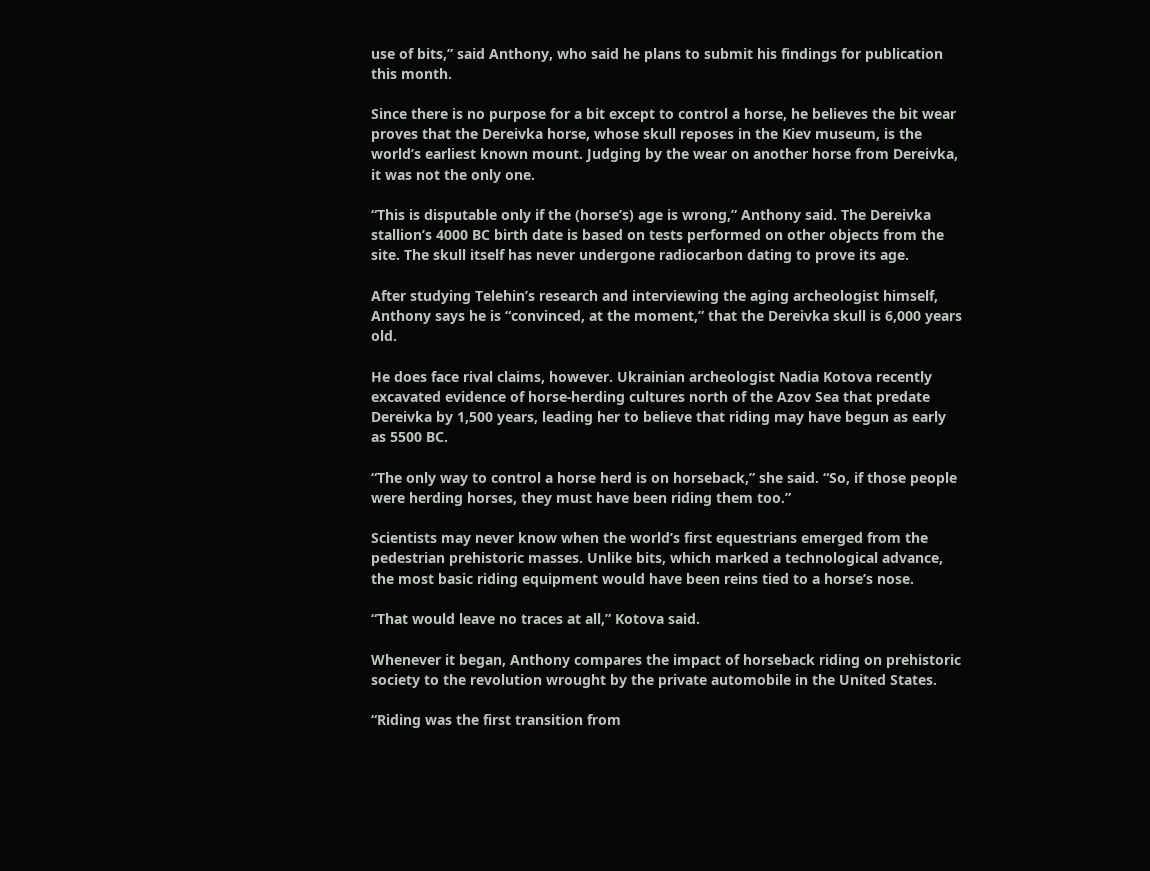use of bits,” said Anthony, who said he plans to submit his findings for publication this month.

Since there is no purpose for a bit except to control a horse, he believes the bit wear proves that the Dereivka horse, whose skull reposes in the Kiev museum, is the world’s earliest known mount. Judging by the wear on another horse from Dereivka, it was not the only one.

“This is disputable only if the (horse’s) age is wrong,” Anthony said. The Dereivka stallion’s 4000 BC birth date is based on tests performed on other objects from the site. The skull itself has never undergone radiocarbon dating to prove its age.

After studying Telehin’s research and interviewing the aging archeologist himself, Anthony says he is “convinced, at the moment,” that the Dereivka skull is 6,000 years old.

He does face rival claims, however. Ukrainian archeologist Nadia Kotova recently excavated evidence of horse-herding cultures north of the Azov Sea that predate Dereivka by 1,500 years, leading her to believe that riding may have begun as early as 5500 BC.

“The only way to control a horse herd is on horseback,” she said. “So, if those people were herding horses, they must have been riding them too.”

Scientists may never know when the world’s first equestrians emerged from the pedestrian prehistoric masses. Unlike bits, which marked a technological advance, the most basic riding equipment would have been reins tied to a horse’s nose.

“That would leave no traces at all,” Kotova said.

Whenever it began, Anthony compares the impact of horseback riding on prehistoric society to the revolution wrought by the private automobile in the United States.

“Riding was the first transition from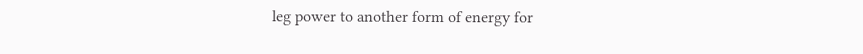leg power to another form of energy for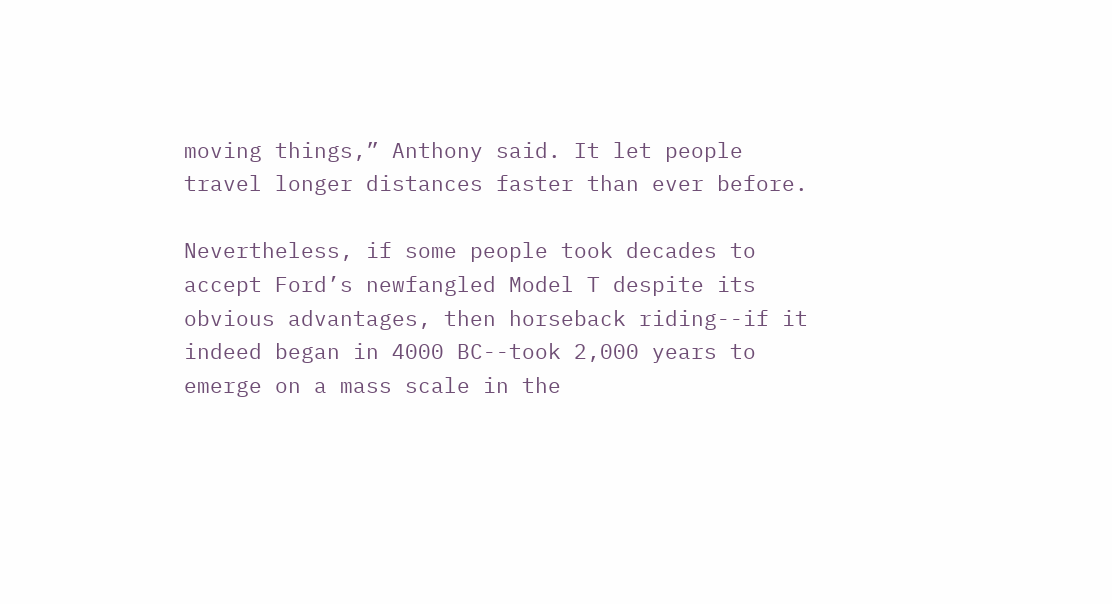moving things,” Anthony said. It let people travel longer distances faster than ever before.

Nevertheless, if some people took decades to accept Ford’s newfangled Model T despite its obvious advantages, then horseback riding--if it indeed began in 4000 BC--took 2,000 years to emerge on a mass scale in the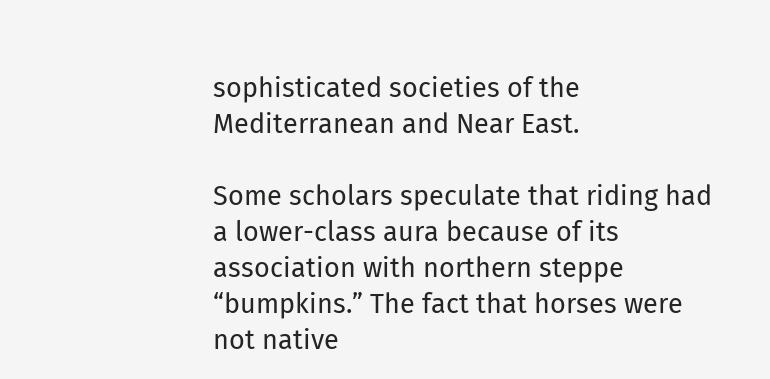sophisticated societies of the Mediterranean and Near East.

Some scholars speculate that riding had a lower-class aura because of its association with northern steppe “bumpkins.” The fact that horses were not native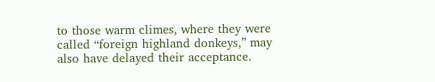to those warm climes, where they were called “foreign highland donkeys,” may also have delayed their acceptance.